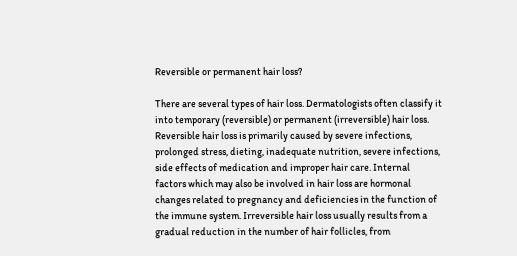Reversible or permanent hair loss?

There are several types of hair loss. Dermatologists often classify it into temporary (reversible) or permanent (irreversible) hair loss. Reversible hair loss is primarily caused by severe infections, prolonged stress, dieting, inadequate nutrition, severe infections, side effects of medication and improper hair care. Internal factors which may also be involved in hair loss are hormonal changes related to pregnancy and deficiencies in the function of the immune system. Irreversible hair loss usually results from a gradual reduction in the number of hair follicles, from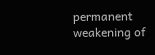permanent weakening of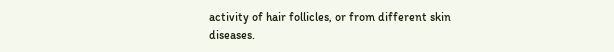activity of hair follicles, or from different skin diseases.